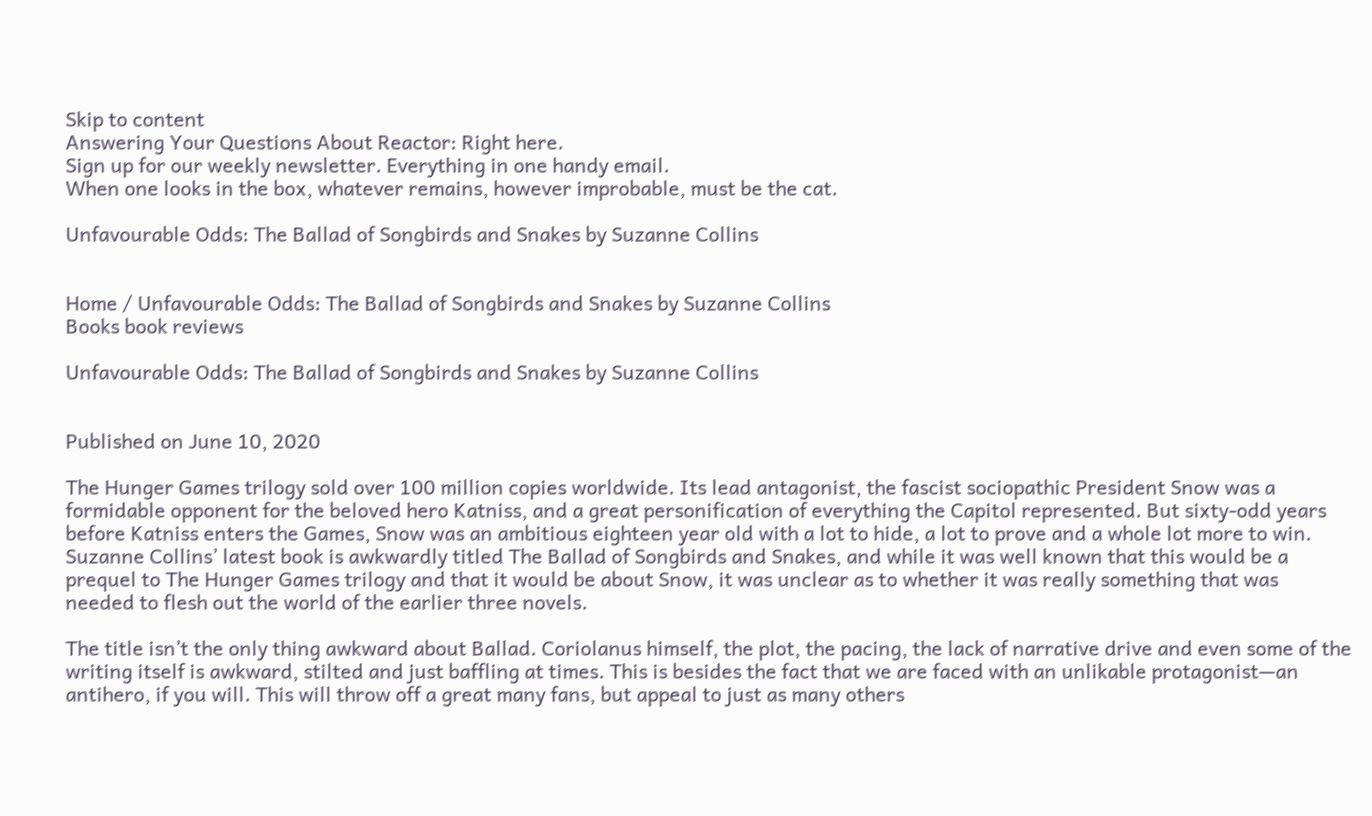Skip to content
Answering Your Questions About Reactor: Right here.
Sign up for our weekly newsletter. Everything in one handy email.
When one looks in the box, whatever remains, however improbable, must be the cat.

Unfavourable Odds: The Ballad of Songbirds and Snakes by Suzanne Collins


Home / Unfavourable Odds: The Ballad of Songbirds and Snakes by Suzanne Collins
Books book reviews

Unfavourable Odds: The Ballad of Songbirds and Snakes by Suzanne Collins


Published on June 10, 2020

The Hunger Games trilogy sold over 100 million copies worldwide. Its lead antagonist, the fascist sociopathic President Snow was a formidable opponent for the beloved hero Katniss, and a great personification of everything the Capitol represented. But sixty-odd years before Katniss enters the Games, Snow was an ambitious eighteen year old with a lot to hide, a lot to prove and a whole lot more to win. Suzanne Collins’ latest book is awkwardly titled The Ballad of Songbirds and Snakes, and while it was well known that this would be a prequel to The Hunger Games trilogy and that it would be about Snow, it was unclear as to whether it was really something that was needed to flesh out the world of the earlier three novels.

The title isn’t the only thing awkward about Ballad. Coriolanus himself, the plot, the pacing, the lack of narrative drive and even some of the writing itself is awkward, stilted and just baffling at times. This is besides the fact that we are faced with an unlikable protagonist—an antihero, if you will. This will throw off a great many fans, but appeal to just as many others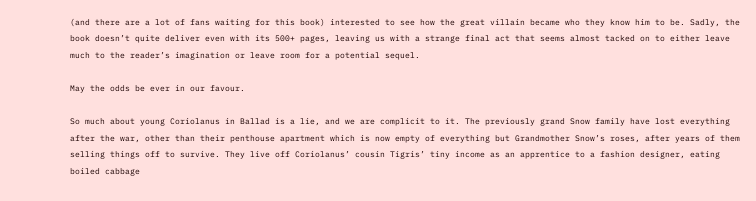(and there are a lot of fans waiting for this book) interested to see how the great villain became who they know him to be. Sadly, the book doesn’t quite deliver even with its 500+ pages, leaving us with a strange final act that seems almost tacked on to either leave much to the reader’s imagination or leave room for a potential sequel.

May the odds be ever in our favour.

So much about young Coriolanus in Ballad is a lie, and we are complicit to it. The previously grand Snow family have lost everything after the war, other than their penthouse apartment which is now empty of everything but Grandmother Snow’s roses, after years of them selling things off to survive. They live off Coriolanus’ cousin Tigris’ tiny income as an apprentice to a fashion designer, eating boiled cabbage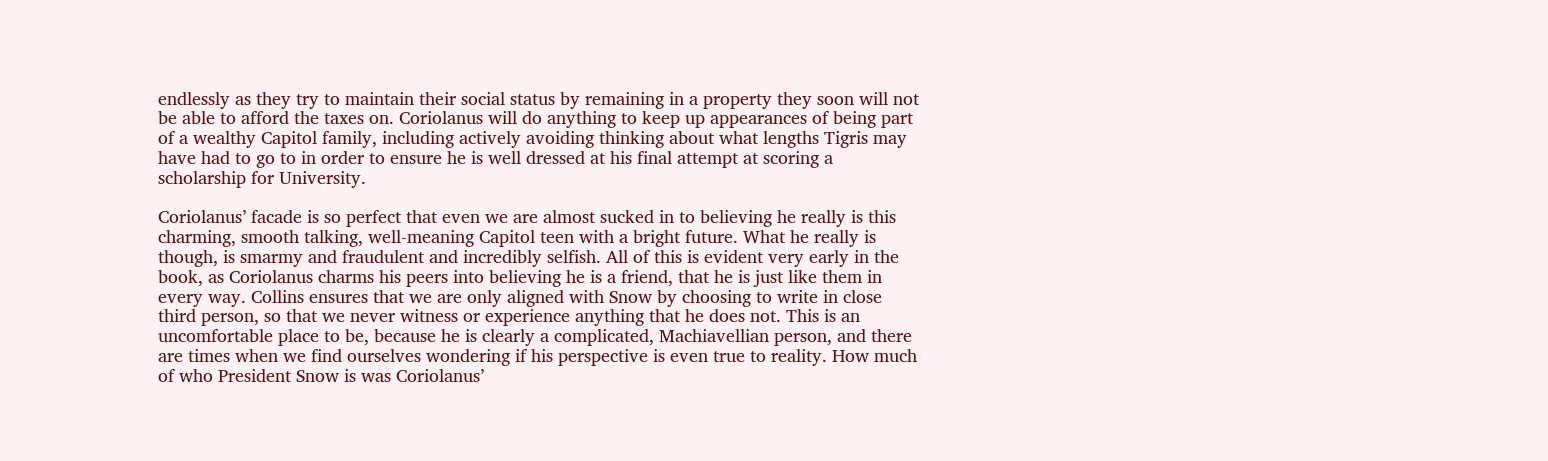endlessly as they try to maintain their social status by remaining in a property they soon will not be able to afford the taxes on. Coriolanus will do anything to keep up appearances of being part of a wealthy Capitol family, including actively avoiding thinking about what lengths Tigris may have had to go to in order to ensure he is well dressed at his final attempt at scoring a scholarship for University.

Coriolanus’ facade is so perfect that even we are almost sucked in to believing he really is this charming, smooth talking, well-meaning Capitol teen with a bright future. What he really is though, is smarmy and fraudulent and incredibly selfish. All of this is evident very early in the book, as Coriolanus charms his peers into believing he is a friend, that he is just like them in every way. Collins ensures that we are only aligned with Snow by choosing to write in close third person, so that we never witness or experience anything that he does not. This is an uncomfortable place to be, because he is clearly a complicated, Machiavellian person, and there are times when we find ourselves wondering if his perspective is even true to reality. How much of who President Snow is was Coriolanus’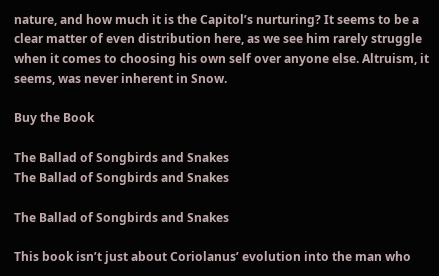nature, and how much it is the Capitol’s nurturing? It seems to be a clear matter of even distribution here, as we see him rarely struggle when it comes to choosing his own self over anyone else. Altruism, it seems, was never inherent in Snow.

Buy the Book

The Ballad of Songbirds and Snakes
The Ballad of Songbirds and Snakes

The Ballad of Songbirds and Snakes

This book isn’t just about Coriolanus’ evolution into the man who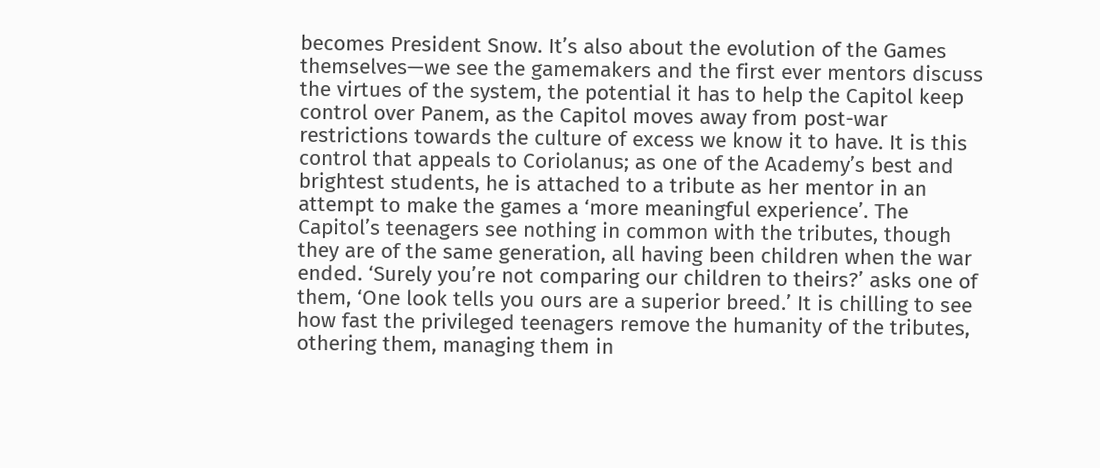becomes President Snow. It’s also about the evolution of the Games themselves—we see the gamemakers and the first ever mentors discuss the virtues of the system, the potential it has to help the Capitol keep control over Panem, as the Capitol moves away from post-war restrictions towards the culture of excess we know it to have. It is this control that appeals to Coriolanus; as one of the Academy’s best and brightest students, he is attached to a tribute as her mentor in an attempt to make the games a ‘more meaningful experience’. The Capitol’s teenagers see nothing in common with the tributes, though they are of the same generation, all having been children when the war ended. ‘Surely you’re not comparing our children to theirs?’ asks one of them, ‘One look tells you ours are a superior breed.’ It is chilling to see how fast the privileged teenagers remove the humanity of the tributes, othering them, managing them in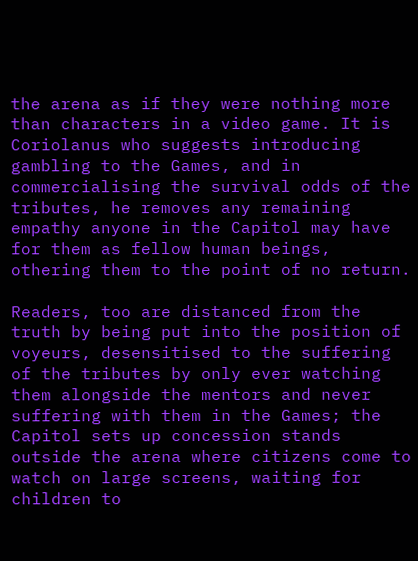the arena as if they were nothing more than characters in a video game. It is Coriolanus who suggests introducing gambling to the Games, and in commercialising the survival odds of the tributes, he removes any remaining empathy anyone in the Capitol may have for them as fellow human beings, othering them to the point of no return.

Readers, too are distanced from the truth by being put into the position of voyeurs, desensitised to the suffering of the tributes by only ever watching them alongside the mentors and never suffering with them in the Games; the Capitol sets up concession stands outside the arena where citizens come to watch on large screens, waiting for children to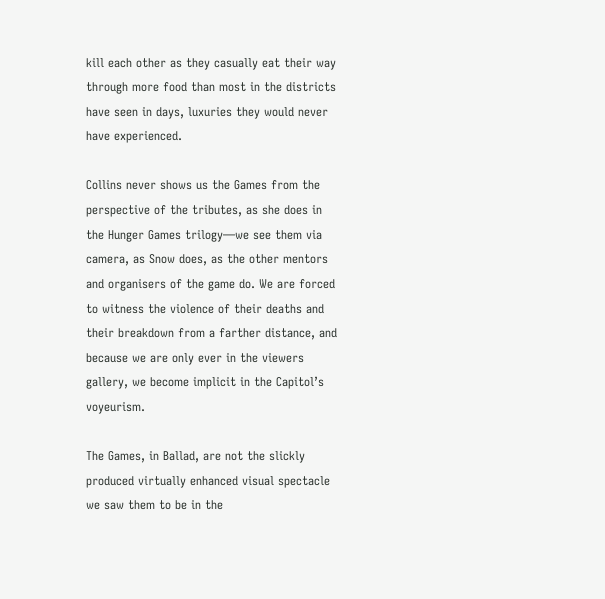kill each other as they casually eat their way through more food than most in the districts have seen in days, luxuries they would never have experienced.

Collins never shows us the Games from the perspective of the tributes, as she does in the Hunger Games trilogy—we see them via camera, as Snow does, as the other mentors and organisers of the game do. We are forced to witness the violence of their deaths and their breakdown from a farther distance, and because we are only ever in the viewers gallery, we become implicit in the Capitol’s voyeurism.

The Games, in Ballad, are not the slickly produced virtually enhanced visual spectacle we saw them to be in the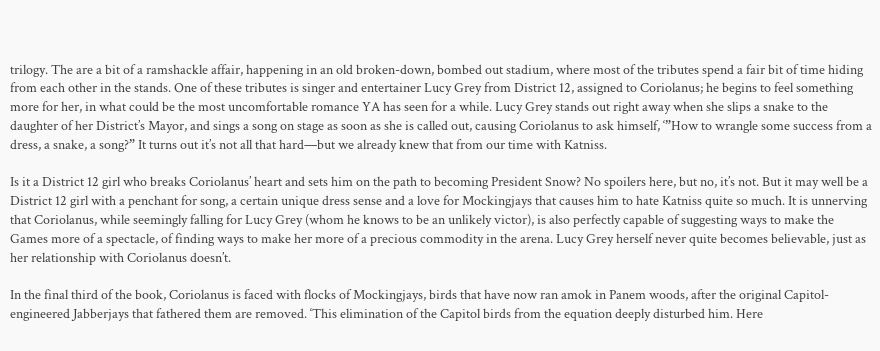trilogy. The are a bit of a ramshackle affair, happening in an old broken-down, bombed out stadium, where most of the tributes spend a fair bit of time hiding from each other in the stands. One of these tributes is singer and entertainer Lucy Grey from District 12, assigned to Coriolanus; he begins to feel something more for her, in what could be the most uncomfortable romance YA has seen for a while. Lucy Grey stands out right away when she slips a snake to the daughter of her District’s Mayor, and sings a song on stage as soon as she is called out, causing Coriolanus to ask himself, ‘”How to wrangle some success from a dress, a snake, a song?” It turns out it’s not all that hard—but we already knew that from our time with Katniss.

Is it a District 12 girl who breaks Coriolanus’ heart and sets him on the path to becoming President Snow? No spoilers here, but no, it’s not. But it may well be a District 12 girl with a penchant for song, a certain unique dress sense and a love for Mockingjays that causes him to hate Katniss quite so much. It is unnerving that Coriolanus, while seemingly falling for Lucy Grey (whom he knows to be an unlikely victor), is also perfectly capable of suggesting ways to make the Games more of a spectacle, of finding ways to make her more of a precious commodity in the arena. Lucy Grey herself never quite becomes believable, just as her relationship with Coriolanus doesn’t.

In the final third of the book, Coriolanus is faced with flocks of Mockingjays, birds that have now ran amok in Panem woods, after the original Capitol-engineered Jabberjays that fathered them are removed. ‘This elimination of the Capitol birds from the equation deeply disturbed him. Here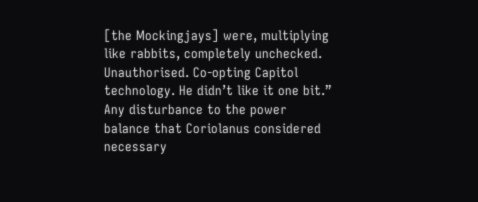[the Mockingjays] were, multiplying like rabbits, completely unchecked. Unauthorised. Co-opting Capitol technology. He didn’t like it one bit.” Any disturbance to the power balance that Coriolanus considered necessary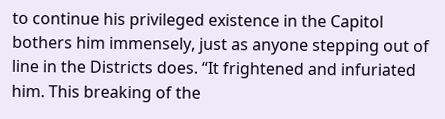to continue his privileged existence in the Capitol bothers him immensely, just as anyone stepping out of line in the Districts does. “It frightened and infuriated him. This breaking of the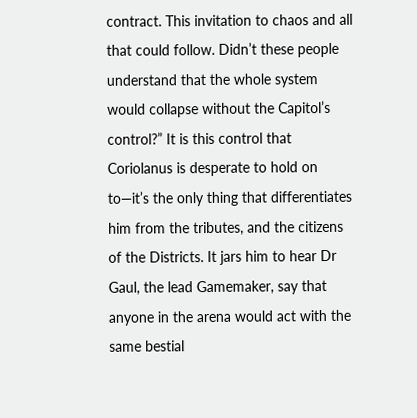contract. This invitation to chaos and all that could follow. Didn’t these people understand that the whole system would collapse without the Capitol’s control?” It is this control that Coriolanus is desperate to hold on to—it’s the only thing that differentiates him from the tributes, and the citizens of the Districts. It jars him to hear Dr Gaul, the lead Gamemaker, say that anyone in the arena would act with the same bestial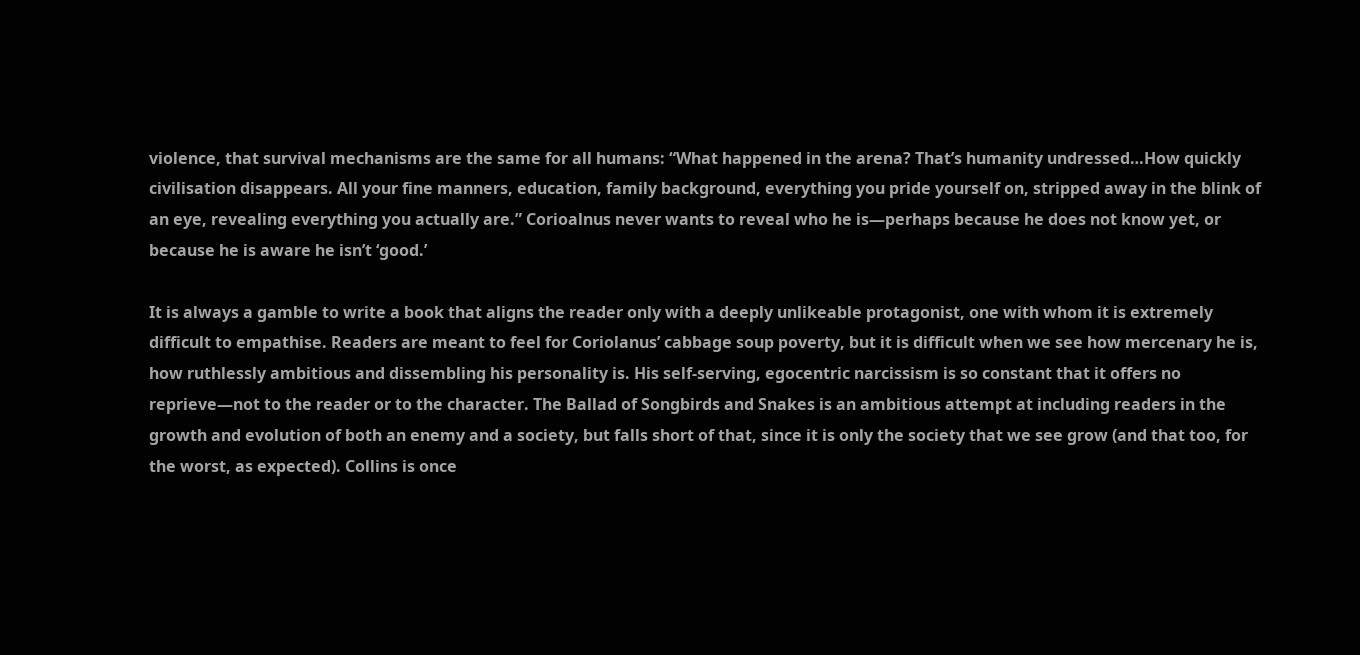violence, that survival mechanisms are the same for all humans: “What happened in the arena? That’s humanity undressed…How quickly civilisation disappears. All your fine manners, education, family background, everything you pride yourself on, stripped away in the blink of an eye, revealing everything you actually are.” Corioalnus never wants to reveal who he is—perhaps because he does not know yet, or because he is aware he isn’t ‘good.’

It is always a gamble to write a book that aligns the reader only with a deeply unlikeable protagonist, one with whom it is extremely difficult to empathise. Readers are meant to feel for Coriolanus’ cabbage soup poverty, but it is difficult when we see how mercenary he is, how ruthlessly ambitious and dissembling his personality is. His self-serving, egocentric narcissism is so constant that it offers no reprieve—not to the reader or to the character. The Ballad of Songbirds and Snakes is an ambitious attempt at including readers in the growth and evolution of both an enemy and a society, but falls short of that, since it is only the society that we see grow (and that too, for the worst, as expected). Collins is once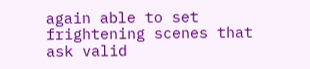again able to set frightening scenes that ask valid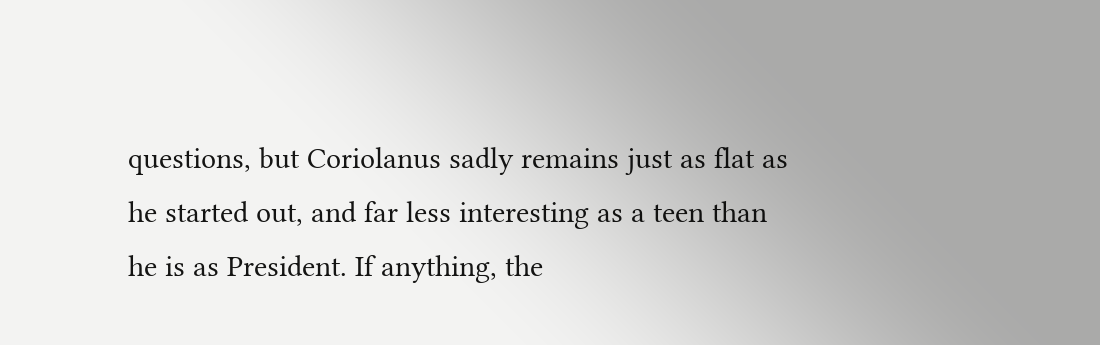questions, but Coriolanus sadly remains just as flat as he started out, and far less interesting as a teen than he is as President. If anything, the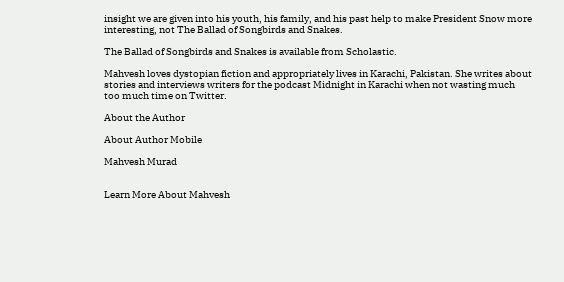insight we are given into his youth, his family, and his past help to make President Snow more interesting, not The Ballad of Songbirds and Snakes.

The Ballad of Songbirds and Snakes is available from Scholastic.

Mahvesh loves dystopian fiction and appropriately lives in Karachi, Pakistan. She writes about stories and interviews writers for the podcast Midnight in Karachi when not wasting much too much time on Twitter.

About the Author

About Author Mobile

Mahvesh Murad


Learn More About Mahvesh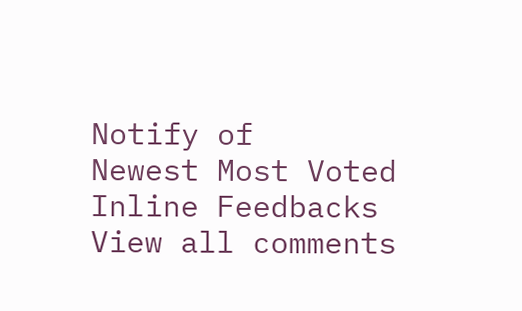Notify of
Newest Most Voted
Inline Feedbacks
View all comments